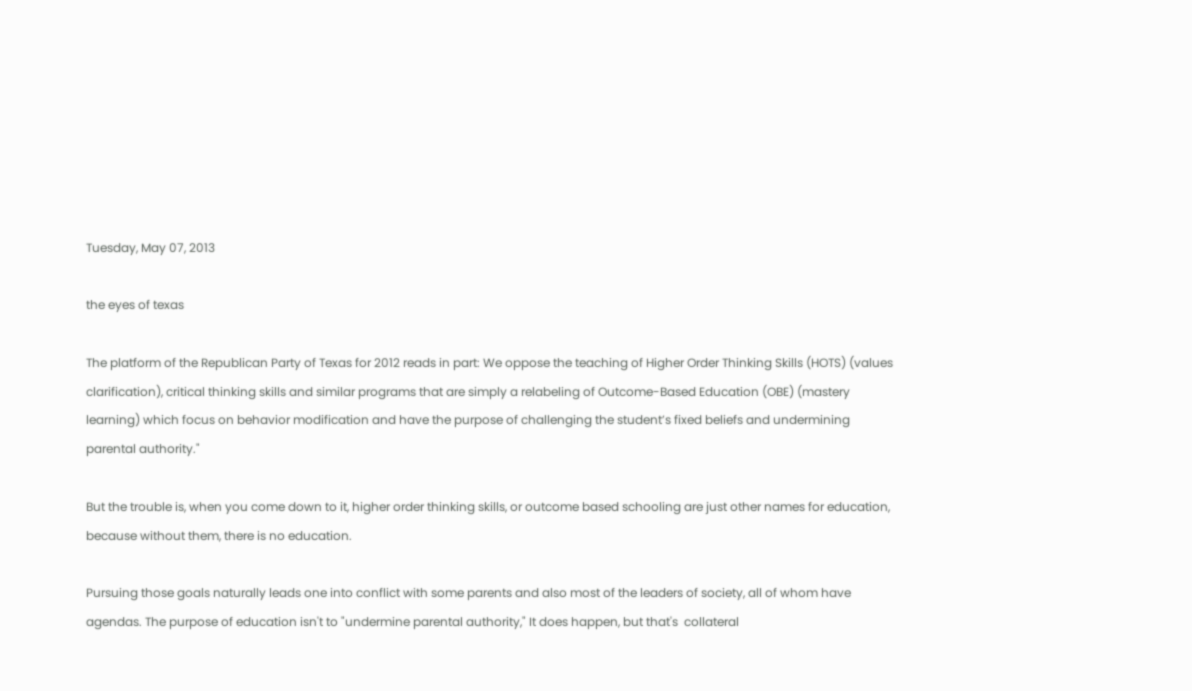Tuesday, May 07, 2013

the eyes of texas

The platform of the Republican Party of Texas for 2012 reads in part: We oppose the teaching of Higher Order Thinking Skills (HOTS) (values clarification), critical thinking skills and similar programs that are simply a relabeling of Outcome-Based Education (OBE) (mastery learning) which focus on behavior modification and have the purpose of challenging the student’s fixed beliefs and undermining parental authority."

But the trouble is, when you come down to it, higher order thinking skills, or outcome based schooling are just other names for education, because without them, there is no education.

Pursuing those goals naturally leads one into conflict with some parents and also most of the leaders of society, all of whom have agendas. The purpose of education isn't to "undermine parental authority," It does happen, but that's  collateral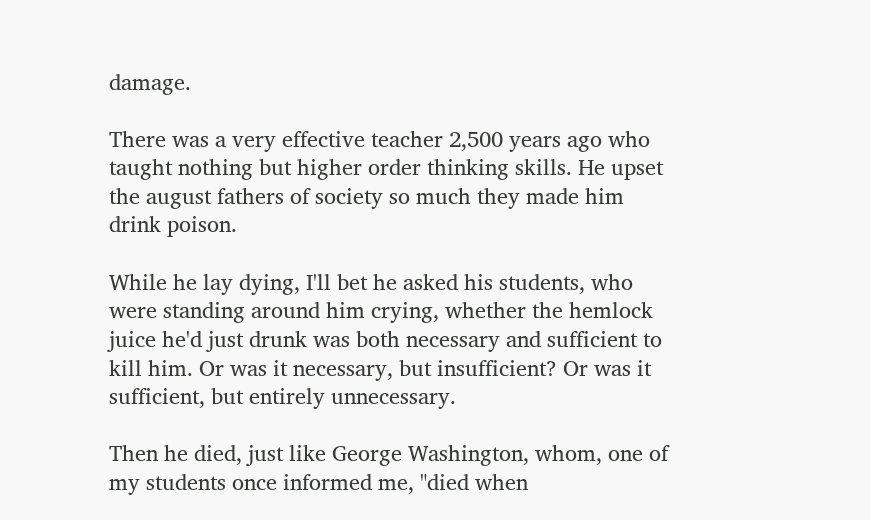damage.

There was a very effective teacher 2,500 years ago who taught nothing but higher order thinking skills. He upset the august fathers of society so much they made him drink poison.

While he lay dying, I'll bet he asked his students, who were standing around him crying, whether the hemlock juice he'd just drunk was both necessary and sufficient to kill him. Or was it necessary, but insufficient? Or was it sufficient, but entirely unnecessary.

Then he died, just like George Washington, whom, one of my students once informed me, "died when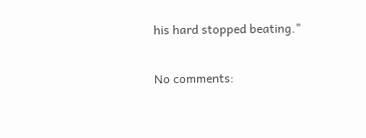his hard stopped beating."

No comments: